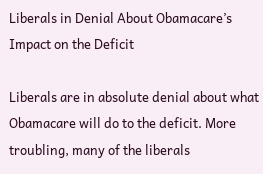Liberals in Denial About Obamacare’s Impact on the Deficit

Liberals are in absolute denial about what Obamacare will do to the deficit. More troubling, many of the liberals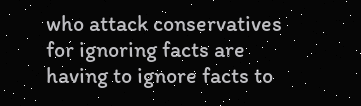who attack conservatives for ignoring facts are having to ignore facts to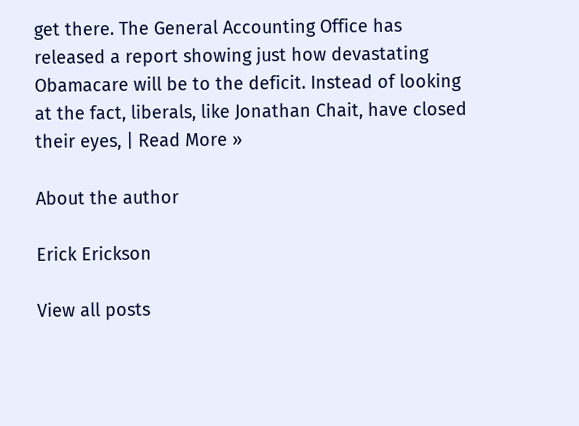get there. The General Accounting Office has released a report showing just how devastating Obamacare will be to the deficit. Instead of looking at the fact, liberals, like Jonathan Chait, have closed their eyes, | Read More »

About the author

Erick Erickson

View all posts